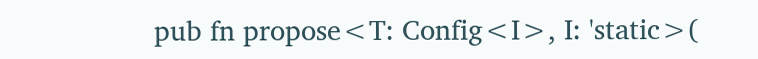pub fn propose<T: Config<I>, I: 'static>(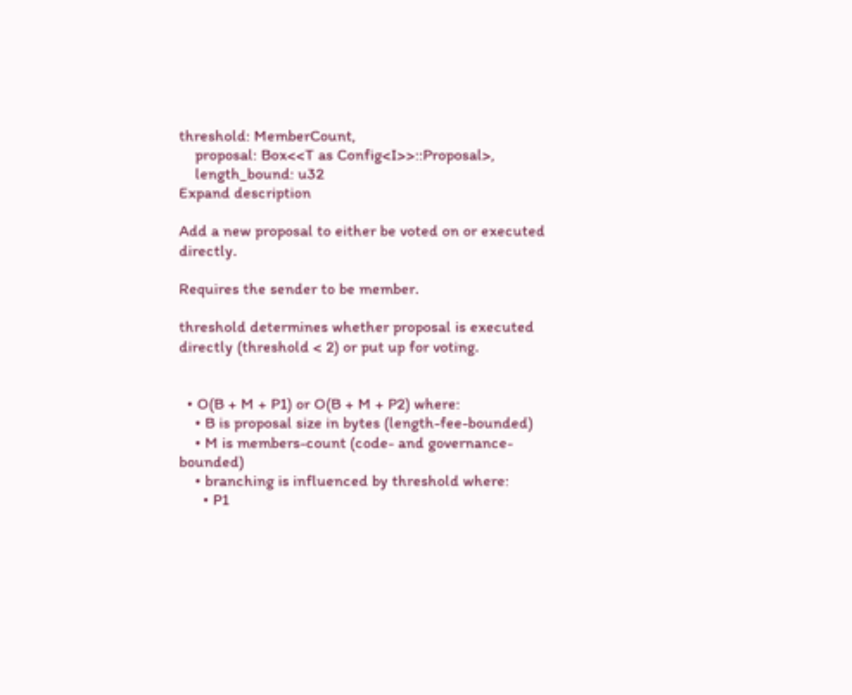threshold: MemberCount,
    proposal: Box<<T as Config<I>>::Proposal>,
    length_bound: u32
Expand description

Add a new proposal to either be voted on or executed directly.

Requires the sender to be member.

threshold determines whether proposal is executed directly (threshold < 2) or put up for voting.


  • O(B + M + P1) or O(B + M + P2) where:
    • B is proposal size in bytes (length-fee-bounded)
    • M is members-count (code- and governance-bounded)
    • branching is influenced by threshold where:
      • P1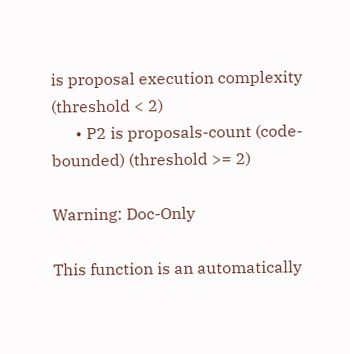is proposal execution complexity (threshold < 2)
      • P2 is proposals-count (code-bounded) (threshold >= 2)

Warning: Doc-Only

This function is an automatically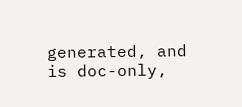generated, and is doc-only,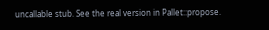uncallable stub. See the real version in Pallet::propose.